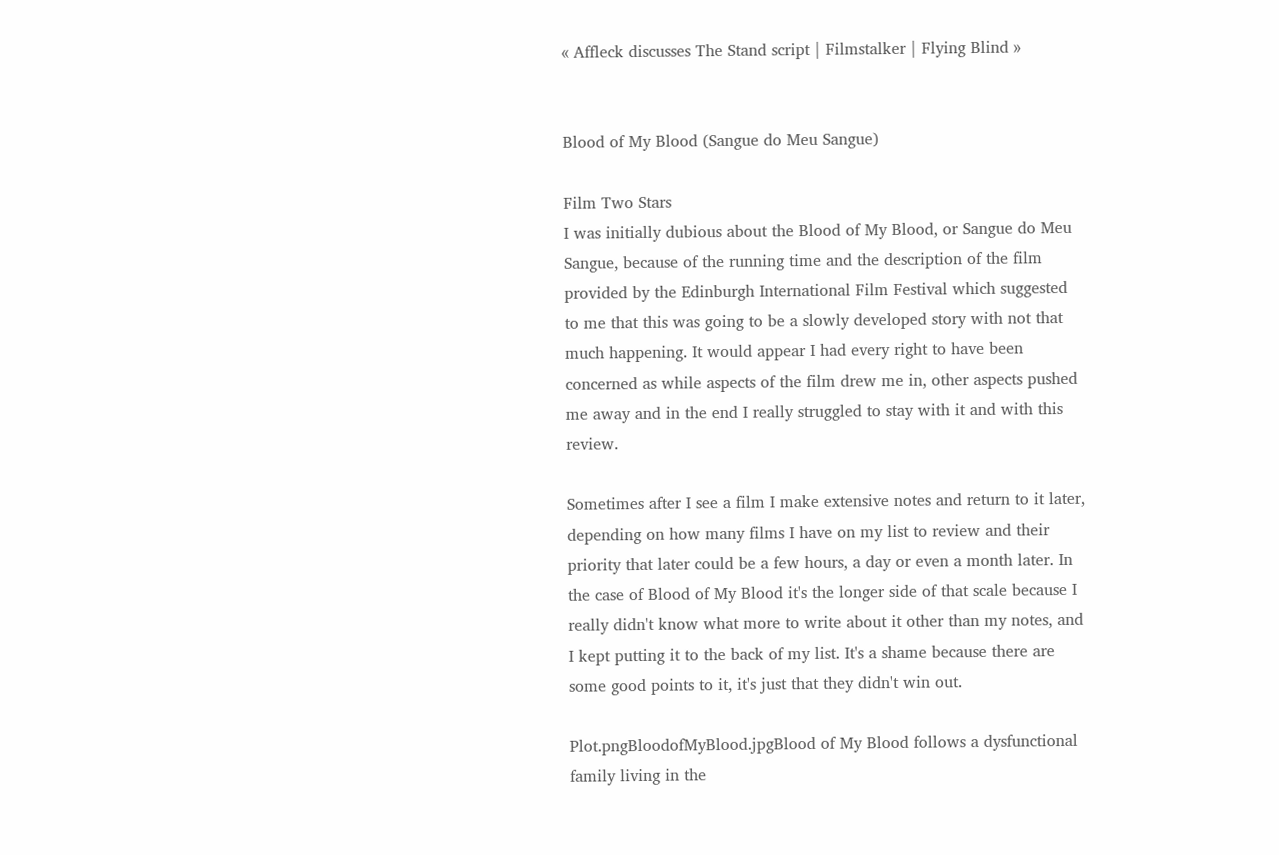« Affleck discusses The Stand script | Filmstalker | Flying Blind »


Blood of My Blood (Sangue do Meu Sangue)

Film Two Stars
I was initially dubious about the Blood of My Blood, or Sangue do Meu Sangue, because of the running time and the description of the film provided by the Edinburgh International Film Festival which suggested to me that this was going to be a slowly developed story with not that much happening. It would appear I had every right to have been concerned as while aspects of the film drew me in, other aspects pushed me away and in the end I really struggled to stay with it and with this review.

Sometimes after I see a film I make extensive notes and return to it later, depending on how many films I have on my list to review and their priority that later could be a few hours, a day or even a month later. In the case of Blood of My Blood it's the longer side of that scale because I really didn't know what more to write about it other than my notes, and I kept putting it to the back of my list. It's a shame because there are some good points to it, it's just that they didn't win out.

Plot.pngBloodofMyBlood.jpgBlood of My Blood follows a dysfunctional family living in the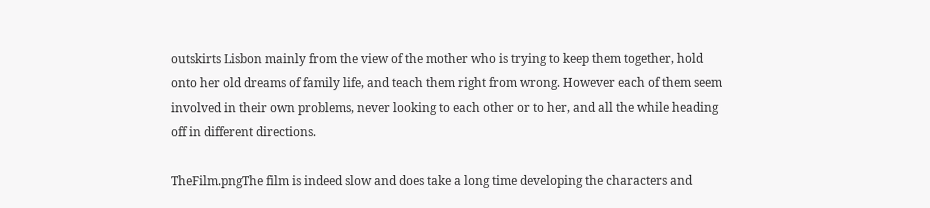outskirts Lisbon mainly from the view of the mother who is trying to keep them together, hold onto her old dreams of family life, and teach them right from wrong. However each of them seem involved in their own problems, never looking to each other or to her, and all the while heading off in different directions.

TheFilm.pngThe film is indeed slow and does take a long time developing the characters and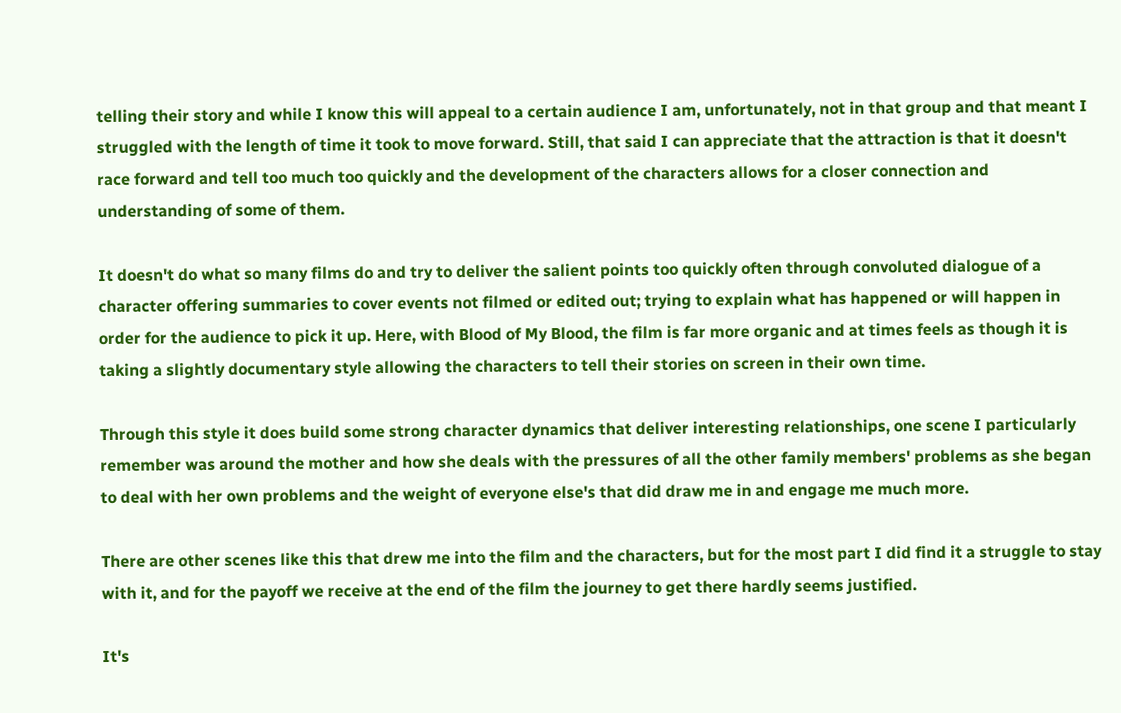telling their story and while I know this will appeal to a certain audience I am, unfortunately, not in that group and that meant I struggled with the length of time it took to move forward. Still, that said I can appreciate that the attraction is that it doesn't race forward and tell too much too quickly and the development of the characters allows for a closer connection and understanding of some of them.

It doesn't do what so many films do and try to deliver the salient points too quickly often through convoluted dialogue of a character offering summaries to cover events not filmed or edited out; trying to explain what has happened or will happen in order for the audience to pick it up. Here, with Blood of My Blood, the film is far more organic and at times feels as though it is taking a slightly documentary style allowing the characters to tell their stories on screen in their own time.

Through this style it does build some strong character dynamics that deliver interesting relationships, one scene I particularly remember was around the mother and how she deals with the pressures of all the other family members' problems as she began to deal with her own problems and the weight of everyone else's that did draw me in and engage me much more.

There are other scenes like this that drew me into the film and the characters, but for the most part I did find it a struggle to stay with it, and for the payoff we receive at the end of the film the journey to get there hardly seems justified.

It's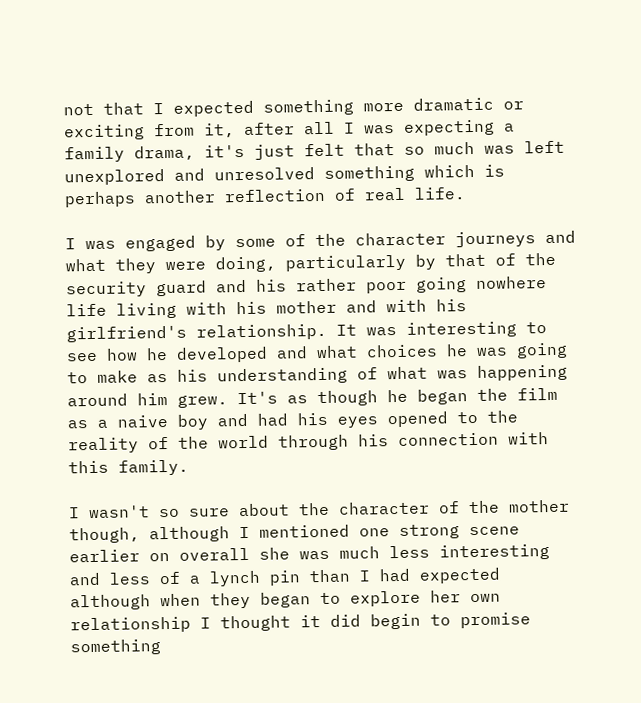not that I expected something more dramatic or exciting from it, after all I was expecting a family drama, it's just felt that so much was left unexplored and unresolved something which is perhaps another reflection of real life.

I was engaged by some of the character journeys and what they were doing, particularly by that of the security guard and his rather poor going nowhere life living with his mother and with his girlfriend's relationship. It was interesting to see how he developed and what choices he was going to make as his understanding of what was happening around him grew. It's as though he began the film as a naive boy and had his eyes opened to the reality of the world through his connection with this family.

I wasn't so sure about the character of the mother though, although I mentioned one strong scene earlier on overall she was much less interesting and less of a lynch pin than I had expected although when they began to explore her own relationship I thought it did begin to promise something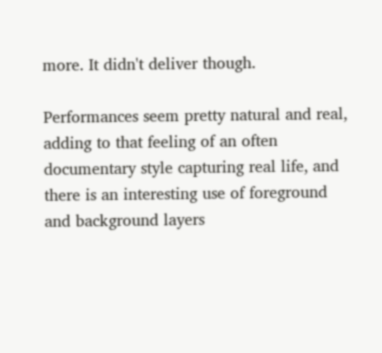more. It didn't deliver though.

Performances seem pretty natural and real, adding to that feeling of an often documentary style capturing real life, and there is an interesting use of foreground and background layers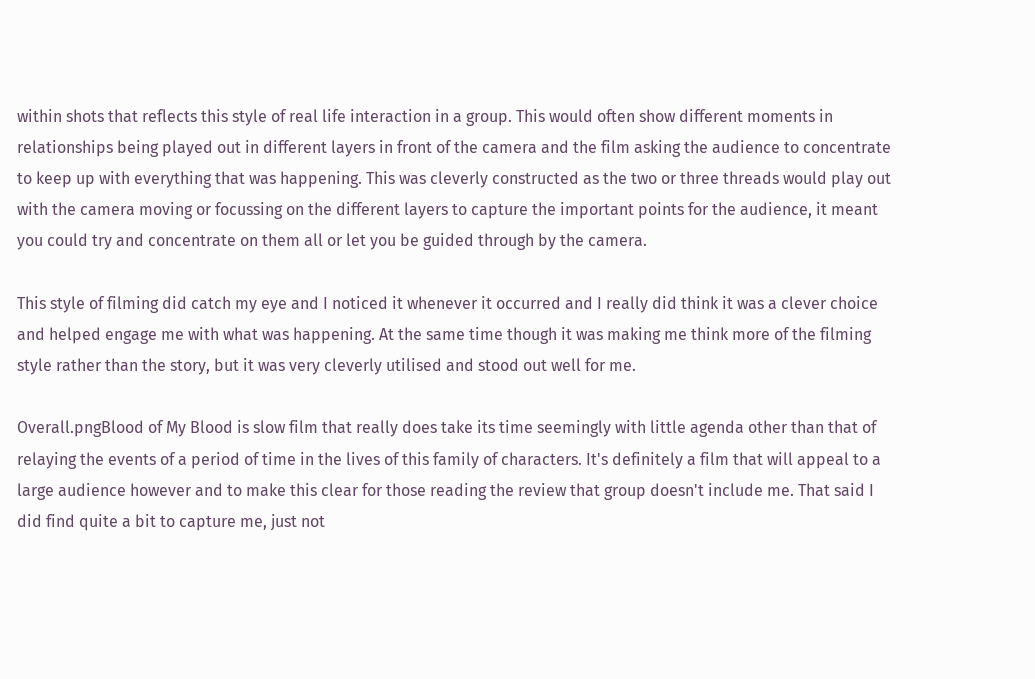within shots that reflects this style of real life interaction in a group. This would often show different moments in relationships being played out in different layers in front of the camera and the film asking the audience to concentrate to keep up with everything that was happening. This was cleverly constructed as the two or three threads would play out with the camera moving or focussing on the different layers to capture the important points for the audience, it meant you could try and concentrate on them all or let you be guided through by the camera.

This style of filming did catch my eye and I noticed it whenever it occurred and I really did think it was a clever choice and helped engage me with what was happening. At the same time though it was making me think more of the filming style rather than the story, but it was very cleverly utilised and stood out well for me.

Overall.pngBlood of My Blood is slow film that really does take its time seemingly with little agenda other than that of relaying the events of a period of time in the lives of this family of characters. It's definitely a film that will appeal to a large audience however and to make this clear for those reading the review that group doesn't include me. That said I did find quite a bit to capture me, just not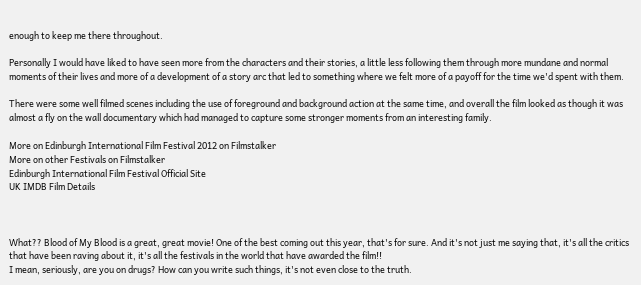enough to keep me there throughout.

Personally I would have liked to have seen more from the characters and their stories, a little less following them through more mundane and normal moments of their lives and more of a development of a story arc that led to something where we felt more of a payoff for the time we'd spent with them.

There were some well filmed scenes including the use of foreground and background action at the same time, and overall the film looked as though it was almost a fly on the wall documentary which had managed to capture some stronger moments from an interesting family.

More on Edinburgh International Film Festival 2012 on Filmstalker
More on other Festivals on Filmstalker
Edinburgh International Film Festival Official Site
UK IMDB Film Details



What?? Blood of My Blood is a great, great movie! One of the best coming out this year, that's for sure. And it's not just me saying that, it's all the critics that have been raving about it, it's all the festivals in the world that have awarded the film!!
I mean, seriously, are you on drugs? How can you write such things, it's not even close to the truth.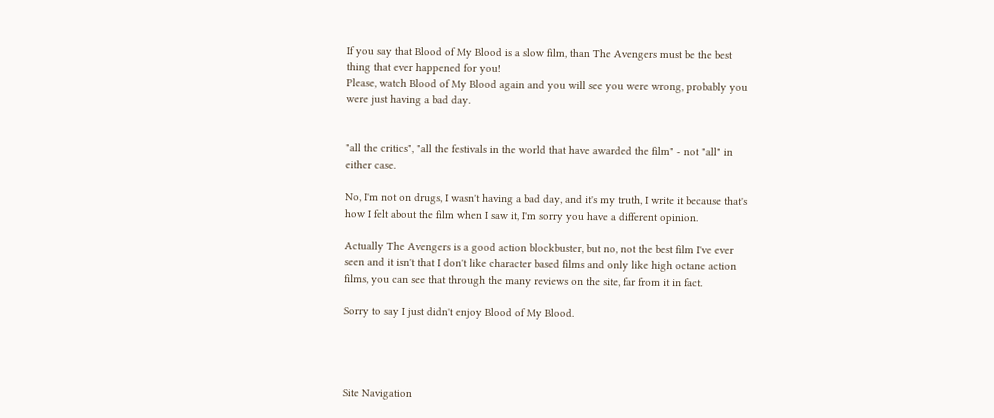If you say that Blood of My Blood is a slow film, than The Avengers must be the best thing that ever happened for you!
Please, watch Blood of My Blood again and you will see you were wrong, probably you were just having a bad day.


"all the critics", "all the festivals in the world that have awarded the film" - not "all" in either case.

No, I'm not on drugs, I wasn't having a bad day, and it's my truth, I write it because that's how I felt about the film when I saw it, I'm sorry you have a different opinion.

Actually The Avengers is a good action blockbuster, but no, not the best film I've ever seen and it isn't that I don't like character based films and only like high octane action films, you can see that through the many reviews on the site, far from it in fact.

Sorry to say I just didn't enjoy Blood of My Blood.




Site Navigation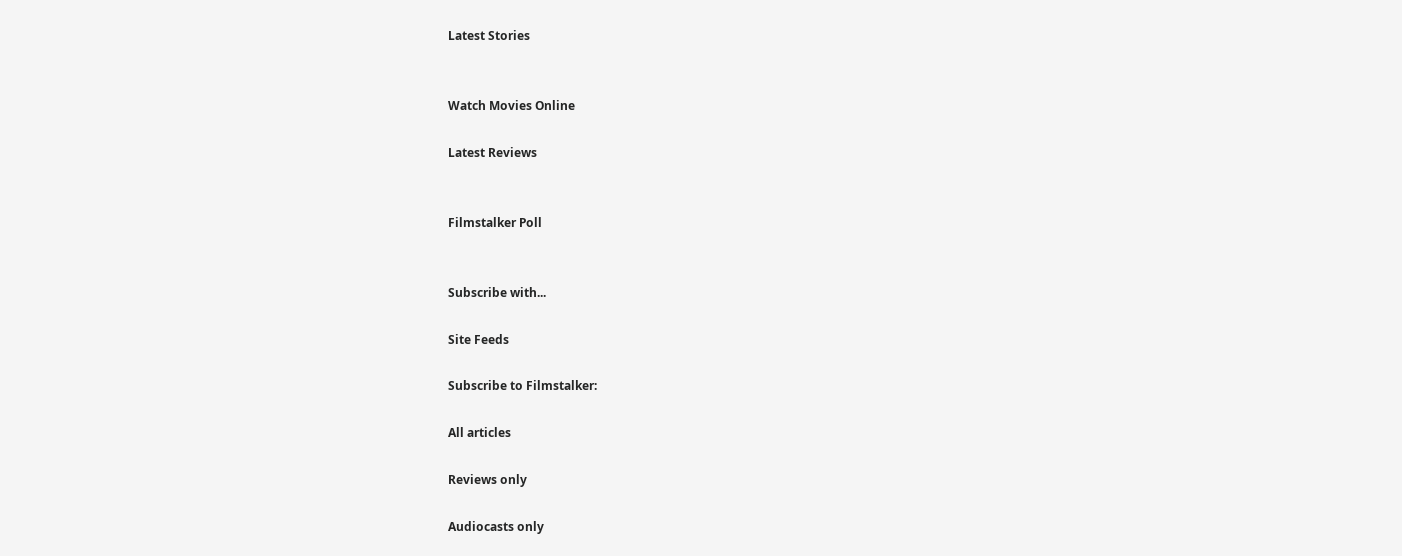Latest Stories


Watch Movies Online

Latest Reviews


Filmstalker Poll


Subscribe with...

Site Feeds

Subscribe to Filmstalker:

All articles

Reviews only

Audiocasts only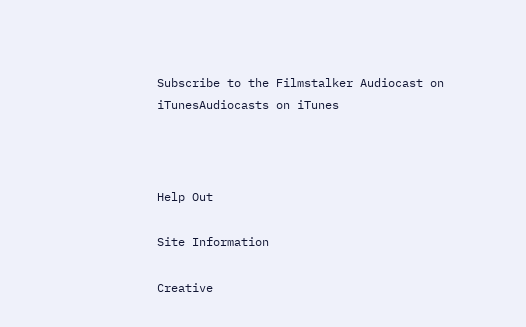Subscribe to the Filmstalker Audiocast on iTunesAudiocasts on iTunes



Help Out

Site Information

Creative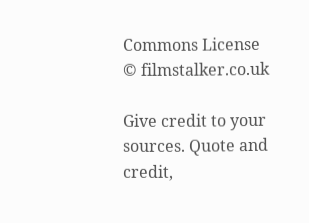Commons License
© filmstalker.co.uk

Give credit to your sources. Quote and credit,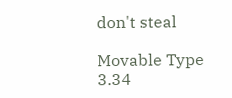don't steal

Movable Type 3.34